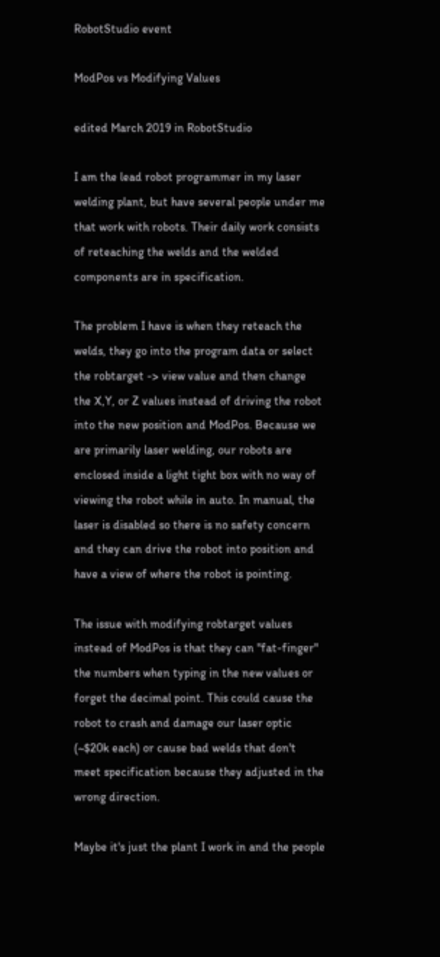RobotStudio event

ModPos vs Modifying Values

edited March 2019 in RobotStudio

I am the lead robot programmer in my laser welding plant, but have several people under me that work with robots. Their daily work consists of reteaching the welds and the welded components are in specification.

The problem I have is when they reteach the welds, they go into the program data or select the robtarget -> view value and then change the X,Y, or Z values instead of driving the robot into the new position and ModPos. Because we are primarily laser welding, our robots are enclosed inside a light tight box with no way of viewing the robot while in auto. In manual, the laser is disabled so there is no safety concern and they can drive the robot into position and have a view of where the robot is pointing.

The issue with modifying robtarget values instead of ModPos is that they can "fat-finger" the numbers when typing in the new values or forget the decimal point. This could cause the robot to crash and damage our laser optic (~$20k each) or cause bad welds that don't meet specification because they adjusted in the wrong direction.

Maybe it's just the plant I work in and the people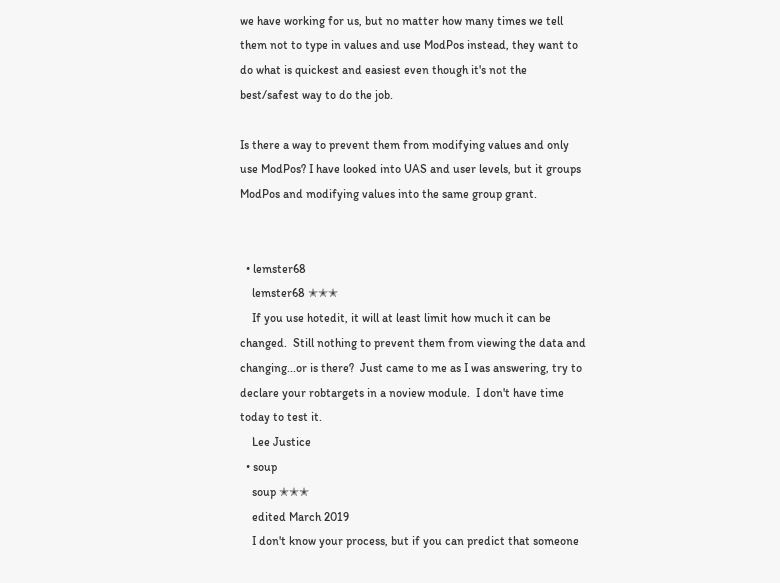we have working for us, but no matter how many times we tell them not to type in values and use ModPos instead, they want to do what is quickest and easiest even though it's not the best/safest way to do the job.

Is there a way to prevent them from modifying values and only use ModPos? I have looked into UAS and user levels, but it groups ModPos and modifying values into the same group grant.


  • lemster68
    lemster68 ✭✭✭
    If you use hotedit, it will at least limit how much it can be changed.  Still nothing to prevent them from viewing the data and changing...or is there?  Just came to me as I was answering, try to declare your robtargets in a noview module.  I don't have time today to test it.
    Lee Justice
  • soup
    soup ✭✭✭
    edited March 2019
    I don't know your process, but if you can predict that someone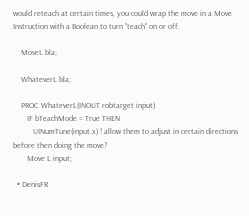would reteach at certain times, you could wrap the move in a Move Instruction with a Boolean to turn "teach" on or off.

    MoveL bla;

    WhateverL bla;

    PROC WhateverL(INOUT robtarget input)
       IF bTeachMode = True THEN
          UINumTune(input.x) ! allow them to adjust in certain directions before then doing the move?
       Move L input;

  • DenisFR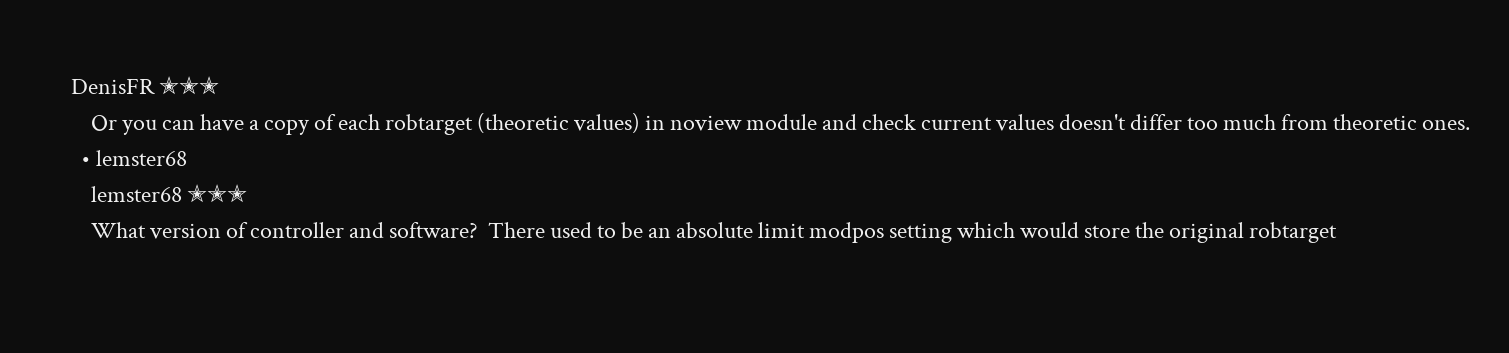DenisFR ✭✭✭
    Or you can have a copy of each robtarget (theoretic values) in noview module and check current values doesn't differ too much from theoretic ones.
  • lemster68
    lemster68 ✭✭✭
    What version of controller and software?  There used to be an absolute limit modpos setting which would store the original robtarget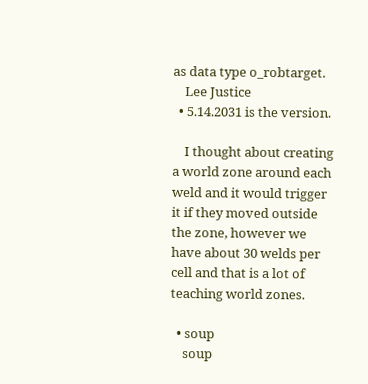as data type o_robtarget.
    Lee Justice
  • 5.14.2031 is the version.

    I thought about creating a world zone around each weld and it would trigger it if they moved outside the zone, however we have about 30 welds per cell and that is a lot of teaching world zones.

  • soup
    soup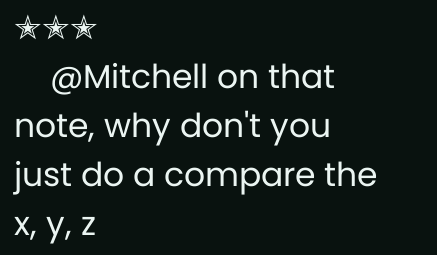✭✭✭
    @Mitchell on that note, why don't you just do a compare the x, y, z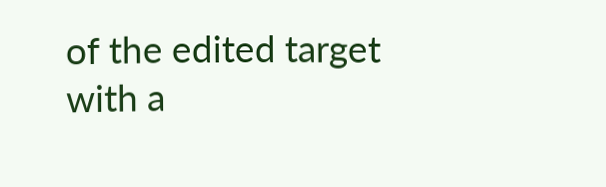of the edited target with a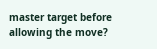master target before allowing the move?